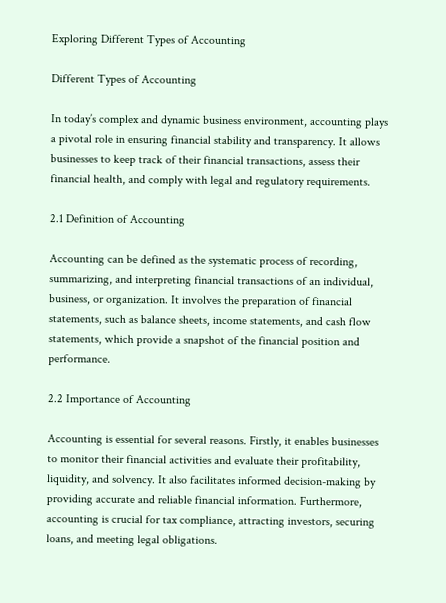Exploring Different Types of Accounting

Different Types of Accounting

In today’s complex and dynamic business environment, accounting plays a pivotal role in ensuring financial stability and transparency. It allows businesses to keep track of their financial transactions, assess their financial health, and comply with legal and regulatory requirements.

2.1 Definition of Accounting

Accounting can be defined as the systematic process of recording, summarizing, and interpreting financial transactions of an individual, business, or organization. It involves the preparation of financial statements, such as balance sheets, income statements, and cash flow statements, which provide a snapshot of the financial position and performance.

2.2 Importance of Accounting

Accounting is essential for several reasons. Firstly, it enables businesses to monitor their financial activities and evaluate their profitability, liquidity, and solvency. It also facilitates informed decision-making by providing accurate and reliable financial information. Furthermore, accounting is crucial for tax compliance, attracting investors, securing loans, and meeting legal obligations.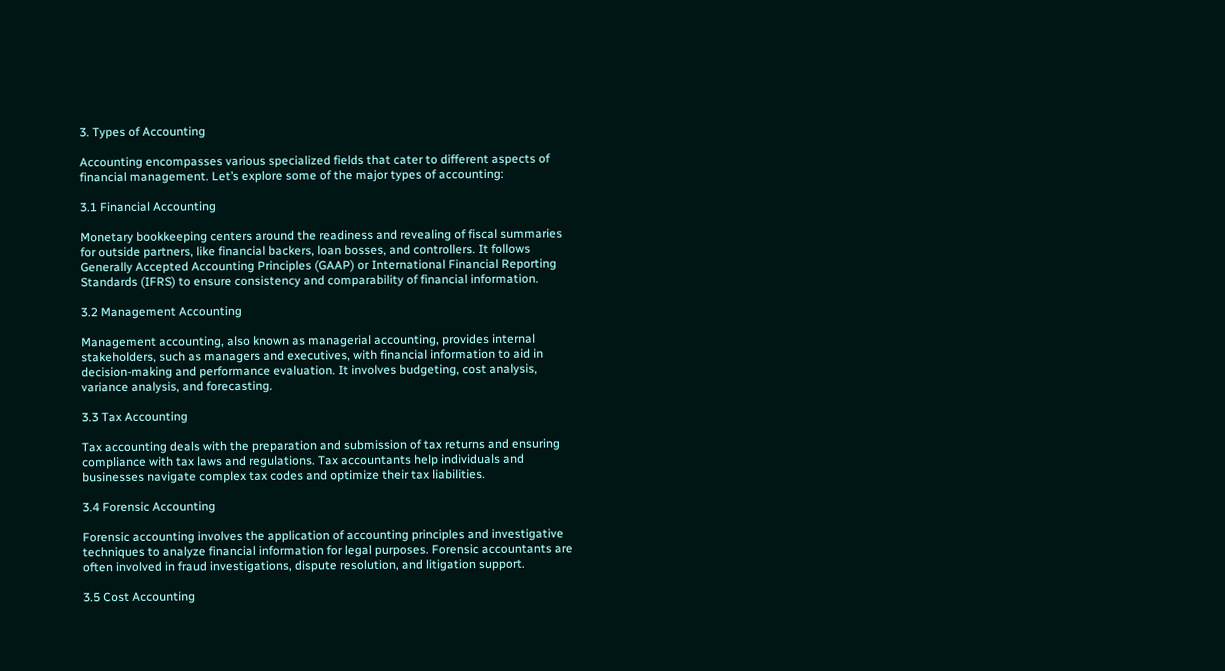3. Types of Accounting

Accounting encompasses various specialized fields that cater to different aspects of financial management. Let’s explore some of the major types of accounting:

3.1 Financial Accounting

Monetary bookkeeping centers around the readiness and revealing of fiscal summaries for outside partners, like financial backers, loan bosses, and controllers. It follows Generally Accepted Accounting Principles (GAAP) or International Financial Reporting Standards (IFRS) to ensure consistency and comparability of financial information.

3.2 Management Accounting

Management accounting, also known as managerial accounting, provides internal stakeholders, such as managers and executives, with financial information to aid in decision-making and performance evaluation. It involves budgeting, cost analysis, variance analysis, and forecasting.

3.3 Tax Accounting

Tax accounting deals with the preparation and submission of tax returns and ensuring compliance with tax laws and regulations. Tax accountants help individuals and businesses navigate complex tax codes and optimize their tax liabilities.

3.4 Forensic Accounting

Forensic accounting involves the application of accounting principles and investigative techniques to analyze financial information for legal purposes. Forensic accountants are often involved in fraud investigations, dispute resolution, and litigation support.

3.5 Cost Accounting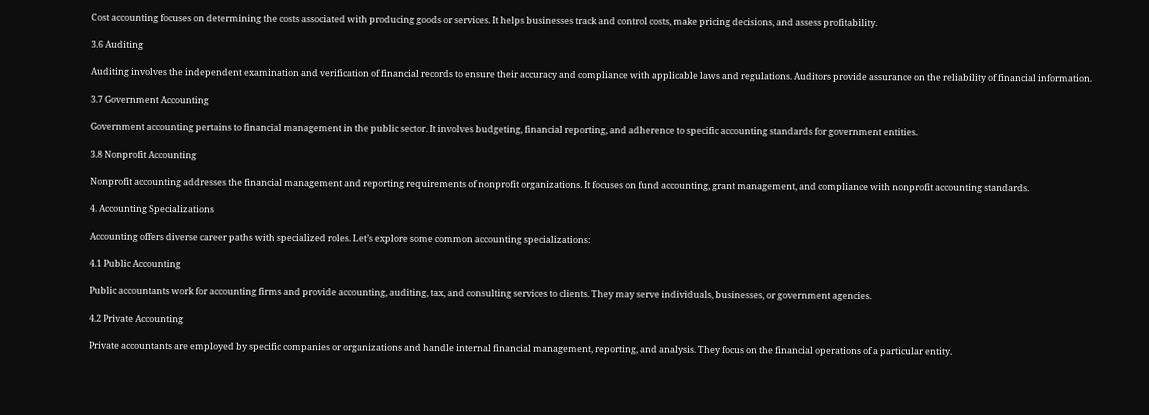Cost accounting focuses on determining the costs associated with producing goods or services. It helps businesses track and control costs, make pricing decisions, and assess profitability.

3.6 Auditing

Auditing involves the independent examination and verification of financial records to ensure their accuracy and compliance with applicable laws and regulations. Auditors provide assurance on the reliability of financial information.

3.7 Government Accounting

Government accounting pertains to financial management in the public sector. It involves budgeting, financial reporting, and adherence to specific accounting standards for government entities.

3.8 Nonprofit Accounting

Nonprofit accounting addresses the financial management and reporting requirements of nonprofit organizations. It focuses on fund accounting, grant management, and compliance with nonprofit accounting standards.

4. Accounting Specializations

Accounting offers diverse career paths with specialized roles. Let’s explore some common accounting specializations:

4.1 Public Accounting

Public accountants work for accounting firms and provide accounting, auditing, tax, and consulting services to clients. They may serve individuals, businesses, or government agencies.

4.2 Private Accounting

Private accountants are employed by specific companies or organizations and handle internal financial management, reporting, and analysis. They focus on the financial operations of a particular entity.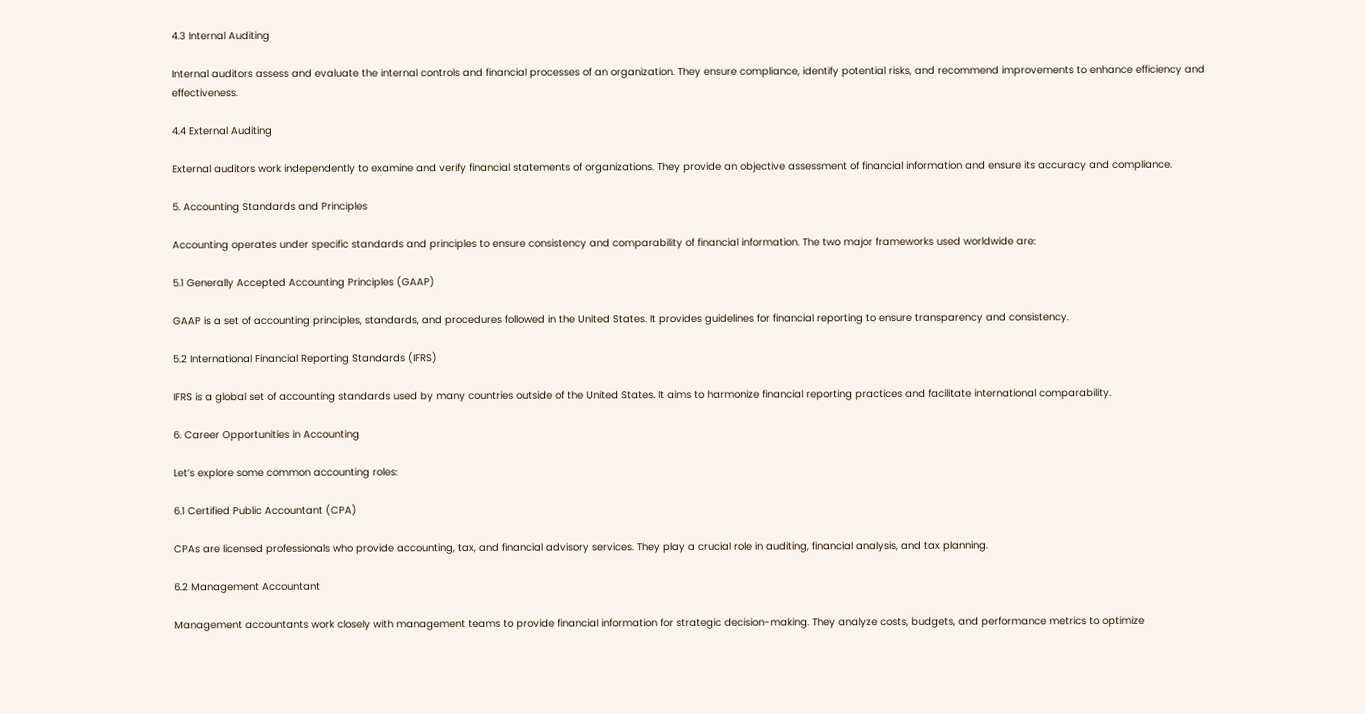4.3 Internal Auditing

Internal auditors assess and evaluate the internal controls and financial processes of an organization. They ensure compliance, identify potential risks, and recommend improvements to enhance efficiency and effectiveness.

4.4 External Auditing

External auditors work independently to examine and verify financial statements of organizations. They provide an objective assessment of financial information and ensure its accuracy and compliance.

5. Accounting Standards and Principles

Accounting operates under specific standards and principles to ensure consistency and comparability of financial information. The two major frameworks used worldwide are:

5.1 Generally Accepted Accounting Principles (GAAP)

GAAP is a set of accounting principles, standards, and procedures followed in the United States. It provides guidelines for financial reporting to ensure transparency and consistency.

5.2 International Financial Reporting Standards (IFRS)

IFRS is a global set of accounting standards used by many countries outside of the United States. It aims to harmonize financial reporting practices and facilitate international comparability.

6. Career Opportunities in Accounting

Let’s explore some common accounting roles:

6.1 Certified Public Accountant (CPA)

CPAs are licensed professionals who provide accounting, tax, and financial advisory services. They play a crucial role in auditing, financial analysis, and tax planning.

6.2 Management Accountant

Management accountants work closely with management teams to provide financial information for strategic decision-making. They analyze costs, budgets, and performance metrics to optimize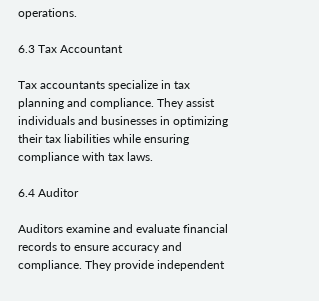operations.

6.3 Tax Accountant

Tax accountants specialize in tax planning and compliance. They assist individuals and businesses in optimizing their tax liabilities while ensuring compliance with tax laws.

6.4 Auditor

Auditors examine and evaluate financial records to ensure accuracy and compliance. They provide independent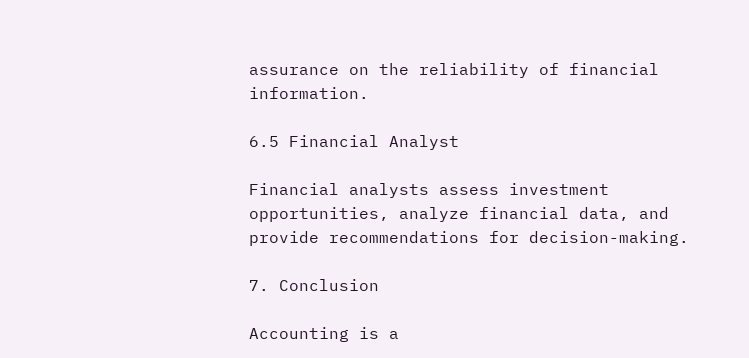assurance on the reliability of financial information.

6.5 Financial Analyst

Financial analysts assess investment opportunities, analyze financial data, and provide recommendations for decision-making.

7. Conclusion

Accounting is a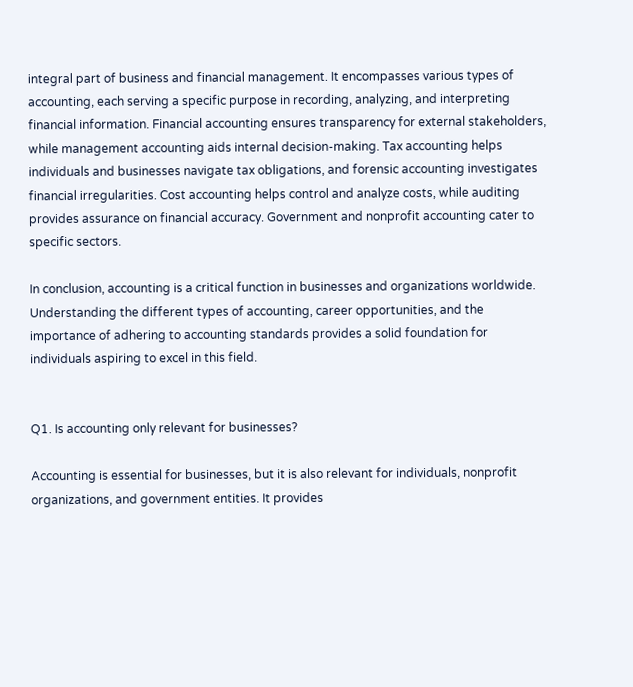integral part of business and financial management. It encompasses various types of accounting, each serving a specific purpose in recording, analyzing, and interpreting financial information. Financial accounting ensures transparency for external stakeholders, while management accounting aids internal decision-making. Tax accounting helps individuals and businesses navigate tax obligations, and forensic accounting investigates financial irregularities. Cost accounting helps control and analyze costs, while auditing provides assurance on financial accuracy. Government and nonprofit accounting cater to specific sectors.

In conclusion, accounting is a critical function in businesses and organizations worldwide. Understanding the different types of accounting, career opportunities, and the importance of adhering to accounting standards provides a solid foundation for individuals aspiring to excel in this field.


Q1. Is accounting only relevant for businesses?

Accounting is essential for businesses, but it is also relevant for individuals, nonprofit organizations, and government entities. It provides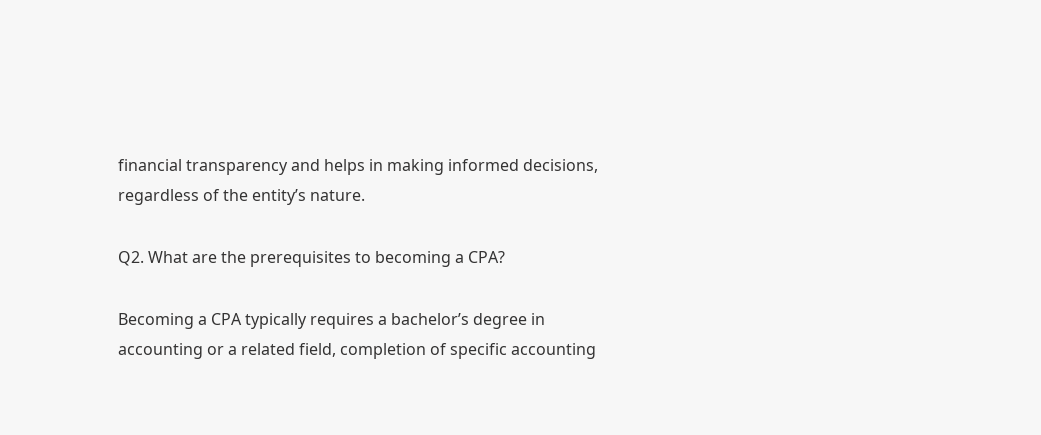financial transparency and helps in making informed decisions, regardless of the entity’s nature.

Q2. What are the prerequisites to becoming a CPA?

Becoming a CPA typically requires a bachelor’s degree in accounting or a related field, completion of specific accounting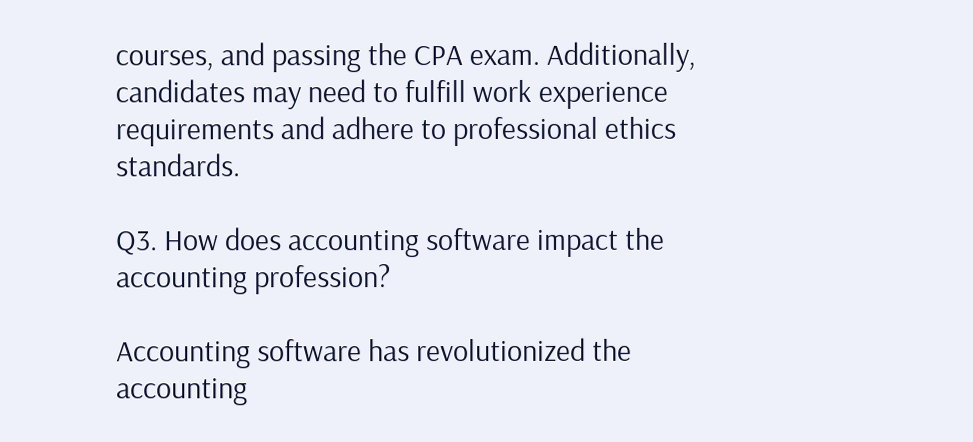courses, and passing the CPA exam. Additionally, candidates may need to fulfill work experience requirements and adhere to professional ethics standards.

Q3. How does accounting software impact the accounting profession?

Accounting software has revolutionized the accounting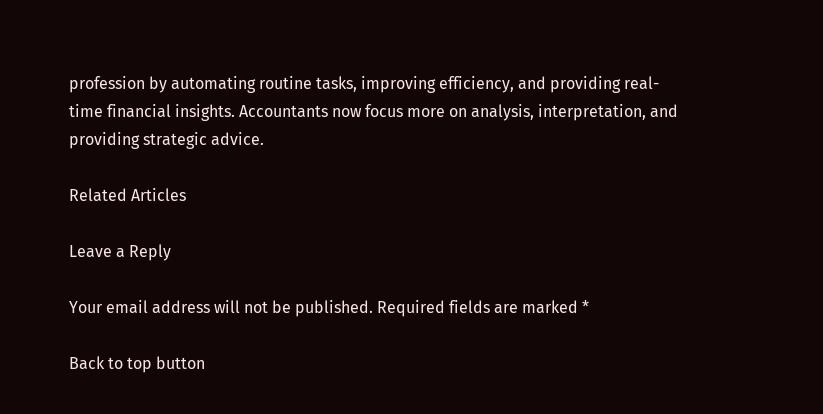profession by automating routine tasks, improving efficiency, and providing real-time financial insights. Accountants now focus more on analysis, interpretation, and providing strategic advice.

Related Articles

Leave a Reply

Your email address will not be published. Required fields are marked *

Back to top button